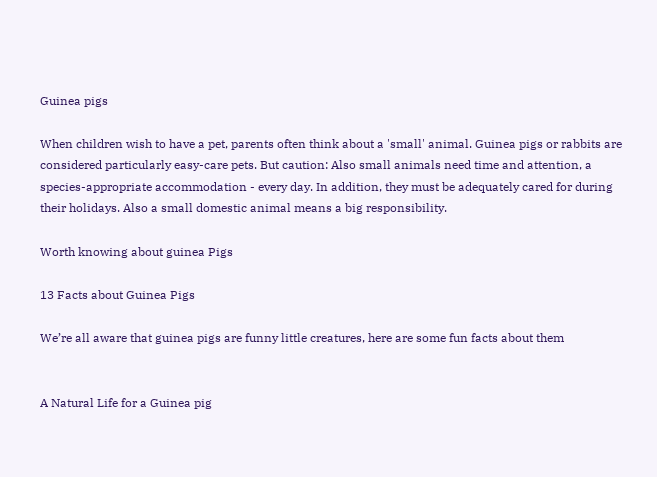Guinea pigs

When children wish to have a pet, parents often think about a 'small' animal. Guinea pigs or rabbits are considered particularly easy-care pets. But caution: Also small animals need time and attention, a species-appropriate accommodation - every day. In addition, they must be adequately cared for during their holidays. Also a small domestic animal means a big responsibility.

Worth knowing about guinea Pigs

13 Facts about Guinea Pigs

We’re all aware that guinea pigs are funny little creatures, here are some fun facts about them


A Natural Life for a Guinea pig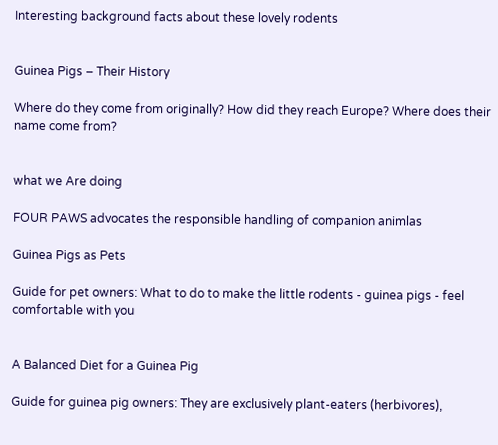Interesting background facts about these lovely rodents


Guinea Pigs – Their History

Where do they come from originally? How did they reach Europe? Where does their name come from?


what we Are doing

FOUR PAWS advocates the responsible handling of companion animlas

Guinea Pigs as Pets

Guide for pet owners: What to do to make the little rodents - guinea pigs - feel comfortable with you


A Balanced Diet for a Guinea Pig

Guide for guinea pig owners: They are exclusively plant-eaters (herbivores),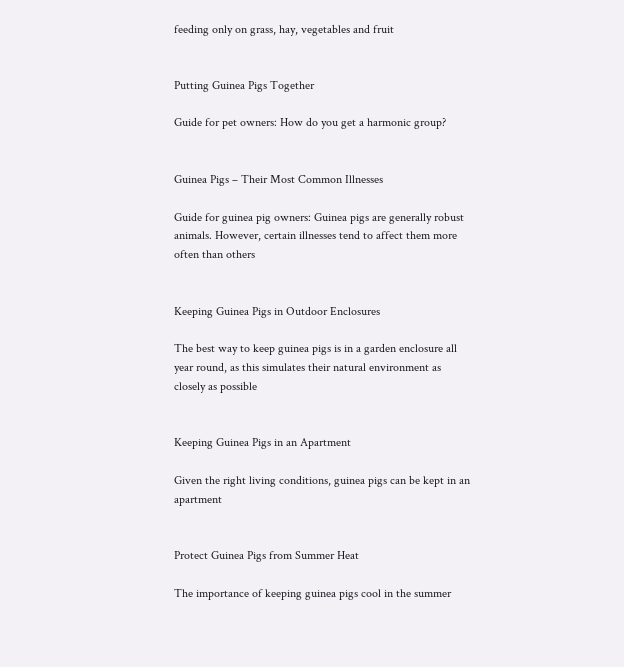feeding only on grass, hay, vegetables and fruit


Putting Guinea Pigs Together

Guide for pet owners: How do you get a harmonic group?


Guinea Pigs – Their Most Common Illnesses

Guide for guinea pig owners: Guinea pigs are generally robust animals. However, certain illnesses tend to affect them more often than others


Keeping Guinea Pigs in Outdoor Enclosures

The best way to keep guinea pigs is in a garden enclosure all year round, as this simulates their natural environment as closely as possible


Keeping Guinea Pigs in an Apartment

Given the right living conditions, guinea pigs can be kept in an apartment


Protect Guinea Pigs from Summer Heat

The importance of keeping guinea pigs cool in the summer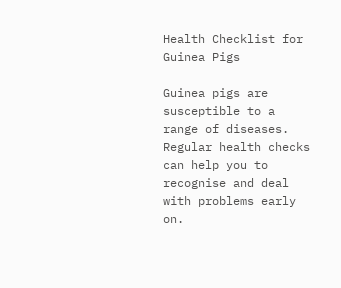Health Checklist for Guinea Pigs

Guinea pigs are susceptible to a range of diseases. Regular health checks can help you to recognise and deal with problems early on.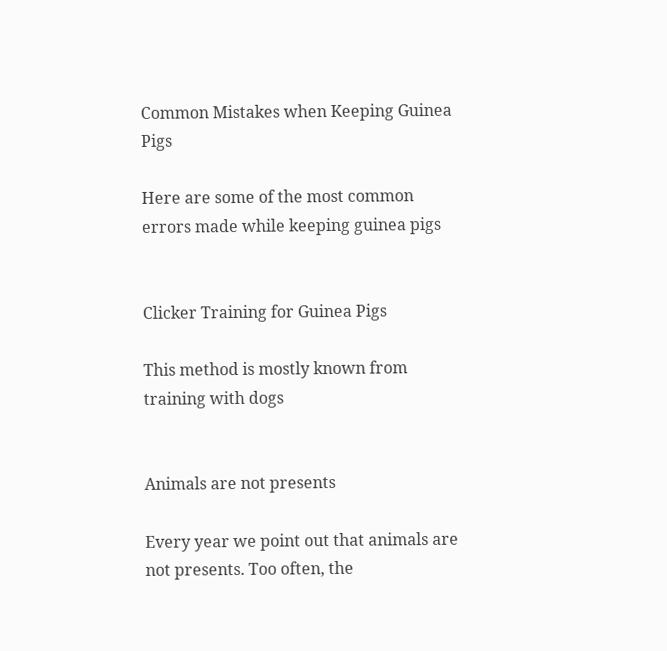Common Mistakes when Keeping Guinea Pigs

Here are some of the most common errors made while keeping guinea pigs


Clicker Training for Guinea Pigs

This method is mostly known from training with dogs


Animals are not presents

Every year we point out that animals are not presents. Too often, the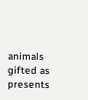animals gifted as presents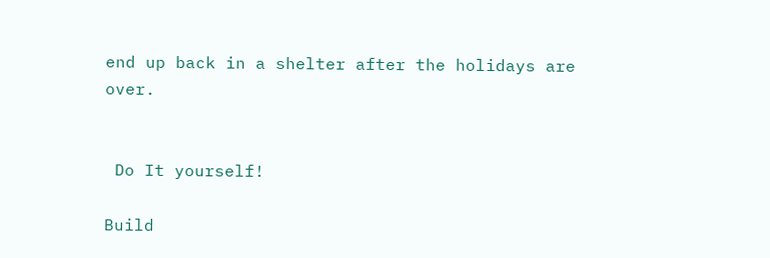end up back in a shelter after the holidays are over.


 Do It yourself!

Build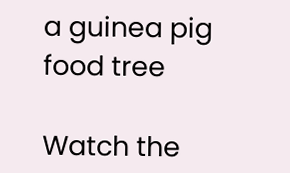a guinea pig food tree

Watch the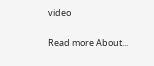video

Read more About...